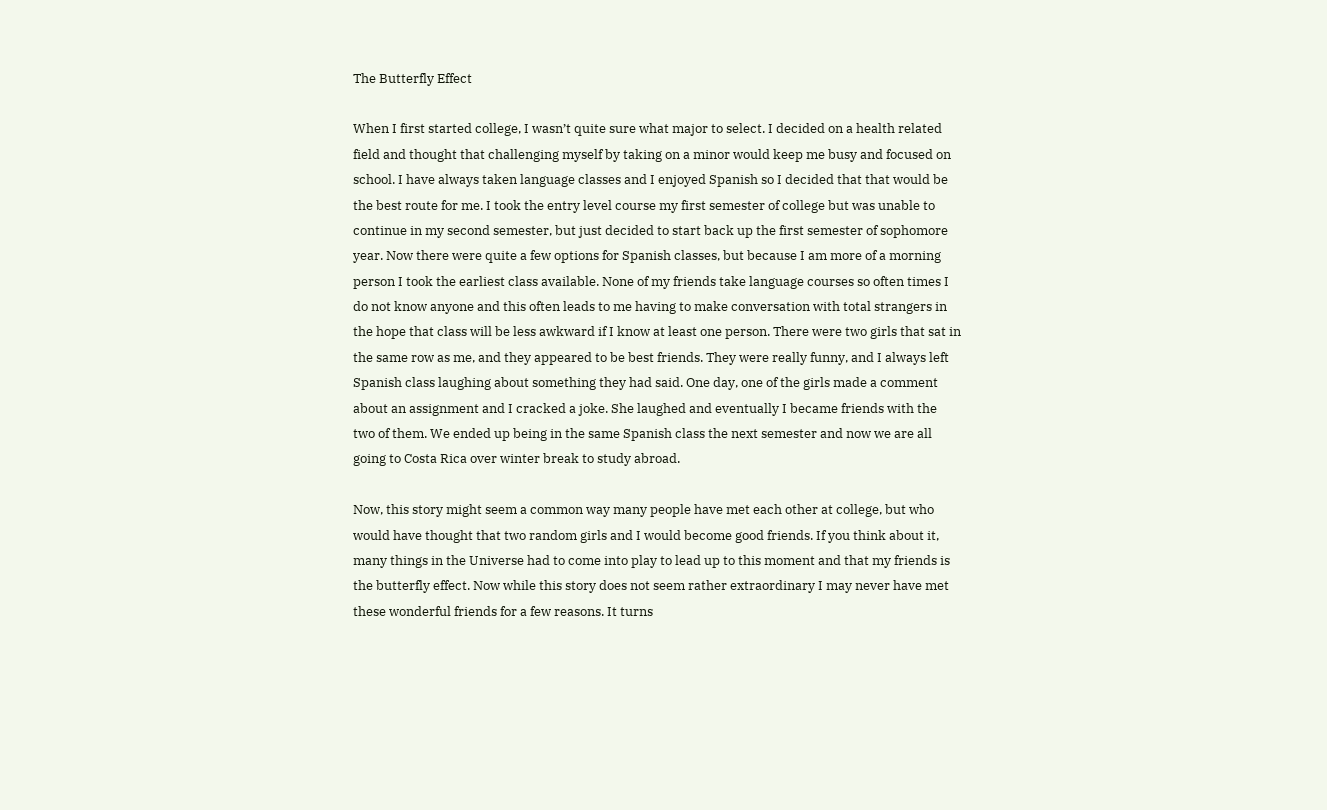The Butterfly Effect

When I first started college, I wasn’t quite sure what major to select. I decided on a health related field and thought that challenging myself by taking on a minor would keep me busy and focused on school. I have always taken language classes and I enjoyed Spanish so I decided that that would be the best route for me. I took the entry level course my first semester of college but was unable to continue in my second semester, but just decided to start back up the first semester of sophomore year. Now there were quite a few options for Spanish classes, but because I am more of a morning person I took the earliest class available. None of my friends take language courses so often times I do not know anyone and this often leads to me having to make conversation with total strangers in the hope that class will be less awkward if I know at least one person. There were two girls that sat in the same row as me, and they appeared to be best friends. They were really funny, and I always left Spanish class laughing about something they had said. One day, one of the girls made a comment about an assignment and I cracked a joke. She laughed and eventually I became friends with the two of them. We ended up being in the same Spanish class the next semester and now we are all going to Costa Rica over winter break to study abroad.

Now, this story might seem a common way many people have met each other at college, but who would have thought that two random girls and I would become good friends. If you think about it, many things in the Universe had to come into play to lead up to this moment and that my friends is the butterfly effect. Now while this story does not seem rather extraordinary I may never have met these wonderful friends for a few reasons. It turns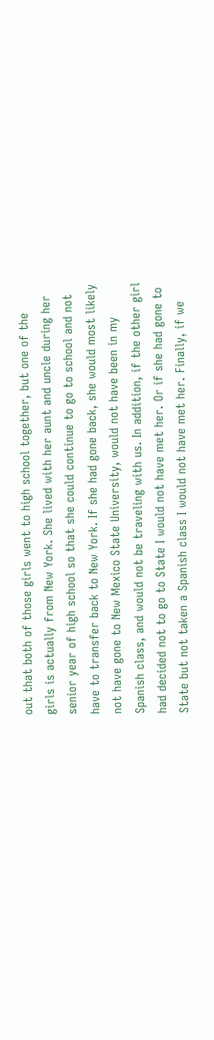out that both of those girls went to high school together, but one of the girls is actually from New York. She lived with her aunt and uncle during her senior year of high school so that she could continue to go to school and not have to transfer back to New York. If she had gone back, she would most likely not have gone to New Mexico State University, would not have been in my Spanish class, and would not be traveling with us. In addition, if the other girl had decided not to go to State I would not have met her. Or if she had gone to State but not taken a Spanish class I would not have met her. Finally, if we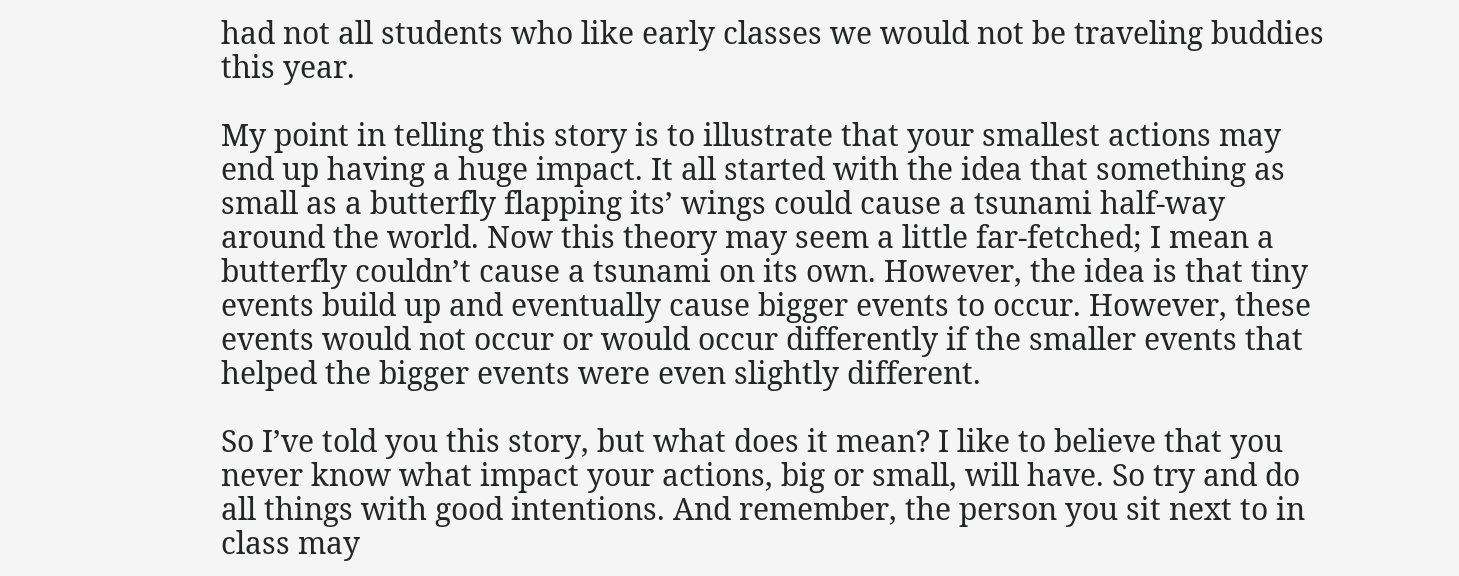had not all students who like early classes we would not be traveling buddies this year.

My point in telling this story is to illustrate that your smallest actions may end up having a huge impact. It all started with the idea that something as small as a butterfly flapping its’ wings could cause a tsunami half-way around the world. Now this theory may seem a little far-fetched; I mean a butterfly couldn’t cause a tsunami on its own. However, the idea is that tiny events build up and eventually cause bigger events to occur. However, these events would not occur or would occur differently if the smaller events that helped the bigger events were even slightly different.

So I’ve told you this story, but what does it mean? I like to believe that you never know what impact your actions, big or small, will have. So try and do all things with good intentions. And remember, the person you sit next to in class may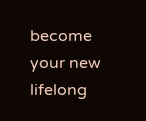become your new lifelong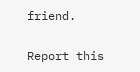friend.

Report this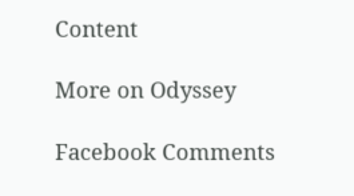Content

More on Odyssey

Facebook Comments